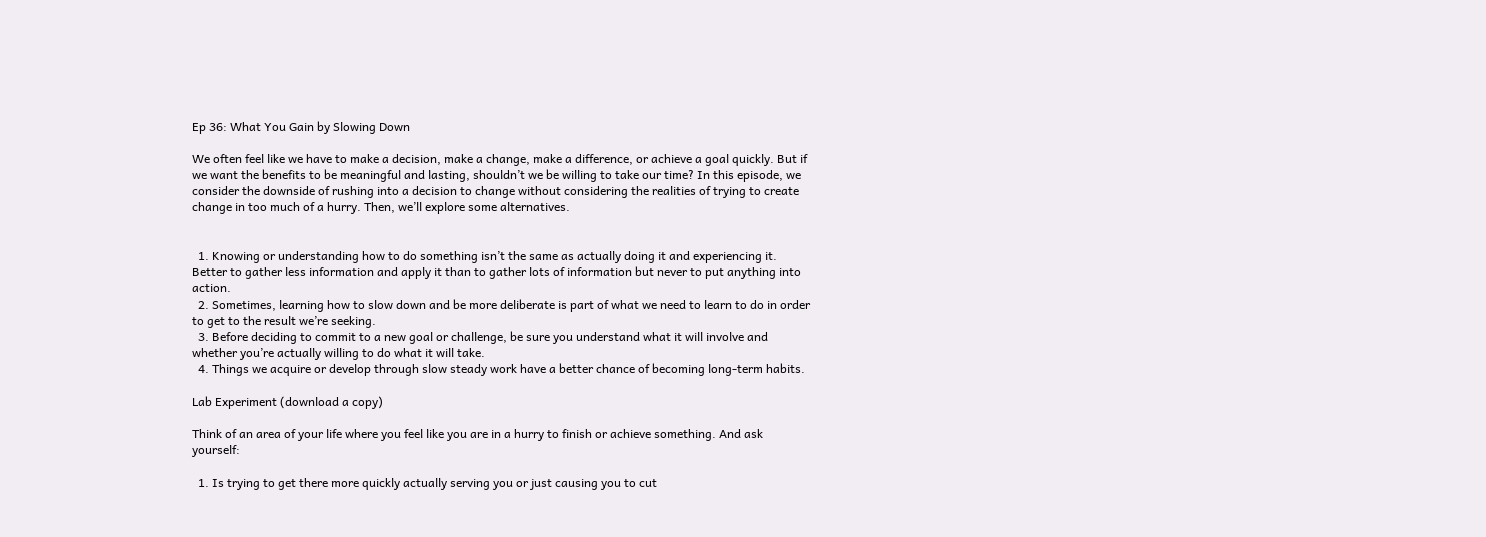Ep 36: What You Gain by Slowing Down

We often feel like we have to make a decision, make a change, make a difference, or achieve a goal quickly. But if we want the benefits to be meaningful and lasting, shouldn’t we be willing to take our time? In this episode, we consider the downside of rushing into a decision to change without considering the realities of trying to create change in too much of a hurry. Then, we’ll explore some alternatives.


  1. Knowing or understanding how to do something isn’t the same as actually doing it and experiencing it. Better to gather less information and apply it than to gather lots of information but never to put anything into action.
  2. Sometimes, learning how to slow down and be more deliberate is part of what we need to learn to do in order to get to the result we’re seeking.
  3. Before deciding to commit to a new goal or challenge, be sure you understand what it will involve and whether you’re actually willing to do what it will take.
  4. Things we acquire or develop through slow steady work have a better chance of becoming long-term habits.

Lab Experiment (download a copy)

Think of an area of your life where you feel like you are in a hurry to finish or achieve something. And ask yourself:

  1. Is trying to get there more quickly actually serving you or just causing you to cut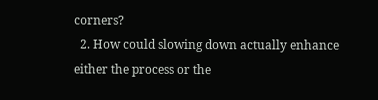corners?
  2. How could slowing down actually enhance either the process or the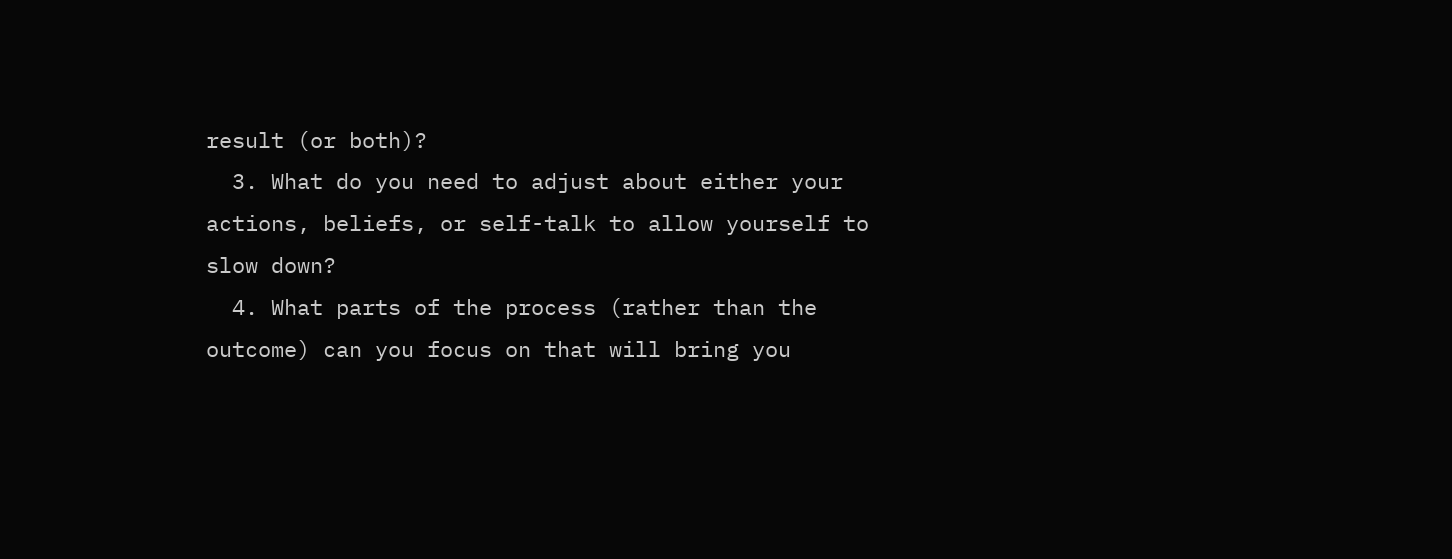result (or both)?
  3. What do you need to adjust about either your actions, beliefs, or self-talk to allow yourself to slow down?
  4. What parts of the process (rather than the outcome) can you focus on that will bring you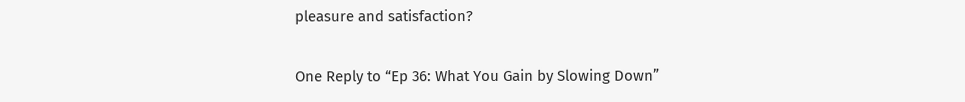pleasure and satisfaction?

One Reply to “Ep 36: What You Gain by Slowing Down”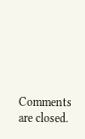Comments are closed.